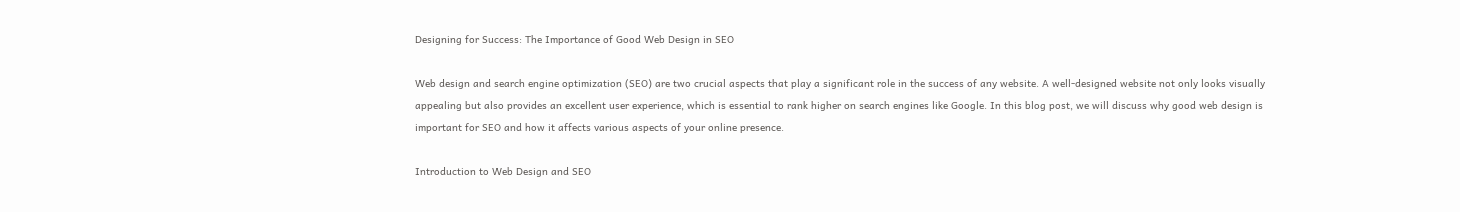Designing for Success: The Importance of Good Web Design in SEO

Web design and search engine optimization (SEO) are two crucial aspects that play a significant role in the success of any website. A well-designed website not only looks visually appealing but also provides an excellent user experience, which is essential to rank higher on search engines like Google. In this blog post, we will discuss why good web design is important for SEO and how it affects various aspects of your online presence.

Introduction to Web Design and SEO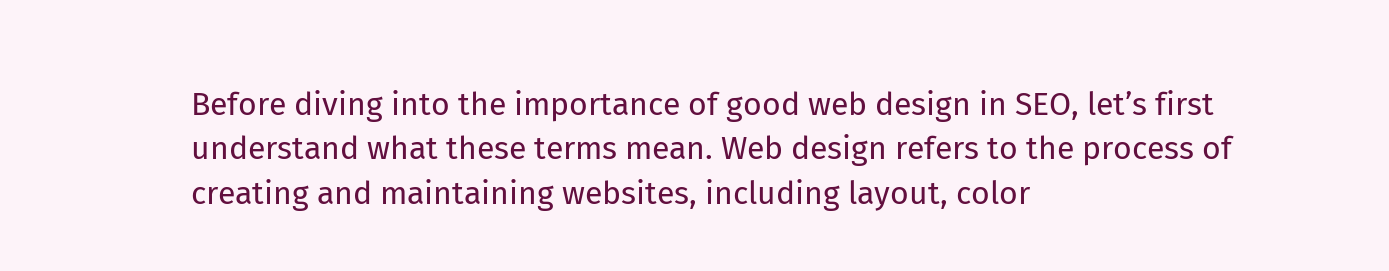Before diving into the importance of good web design in SEO, let’s first understand what these terms mean. Web design refers to the process of creating and maintaining websites, including layout, color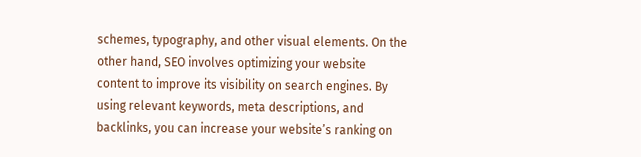schemes, typography, and other visual elements. On the other hand, SEO involves optimizing your website content to improve its visibility on search engines. By using relevant keywords, meta descriptions, and backlinks, you can increase your website’s ranking on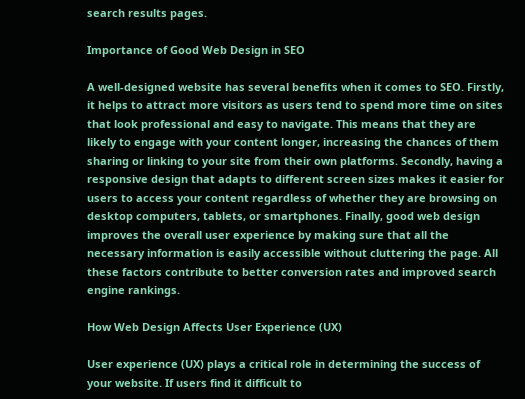search results pages.

Importance of Good Web Design in SEO

A well-designed website has several benefits when it comes to SEO. Firstly, it helps to attract more visitors as users tend to spend more time on sites that look professional and easy to navigate. This means that they are likely to engage with your content longer, increasing the chances of them sharing or linking to your site from their own platforms. Secondly, having a responsive design that adapts to different screen sizes makes it easier for users to access your content regardless of whether they are browsing on desktop computers, tablets, or smartphones. Finally, good web design improves the overall user experience by making sure that all the necessary information is easily accessible without cluttering the page. All these factors contribute to better conversion rates and improved search engine rankings.

How Web Design Affects User Experience (UX)

User experience (UX) plays a critical role in determining the success of your website. If users find it difficult to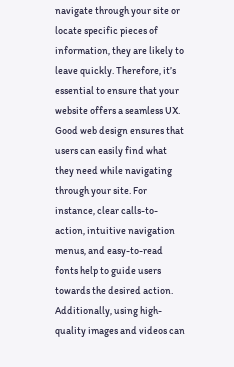navigate through your site or locate specific pieces of information, they are likely to leave quickly. Therefore, it’s essential to ensure that your website offers a seamless UX. Good web design ensures that users can easily find what they need while navigating through your site. For instance, clear calls-to-action, intuitive navigation menus, and easy-to-read fonts help to guide users towards the desired action. Additionally, using high-quality images and videos can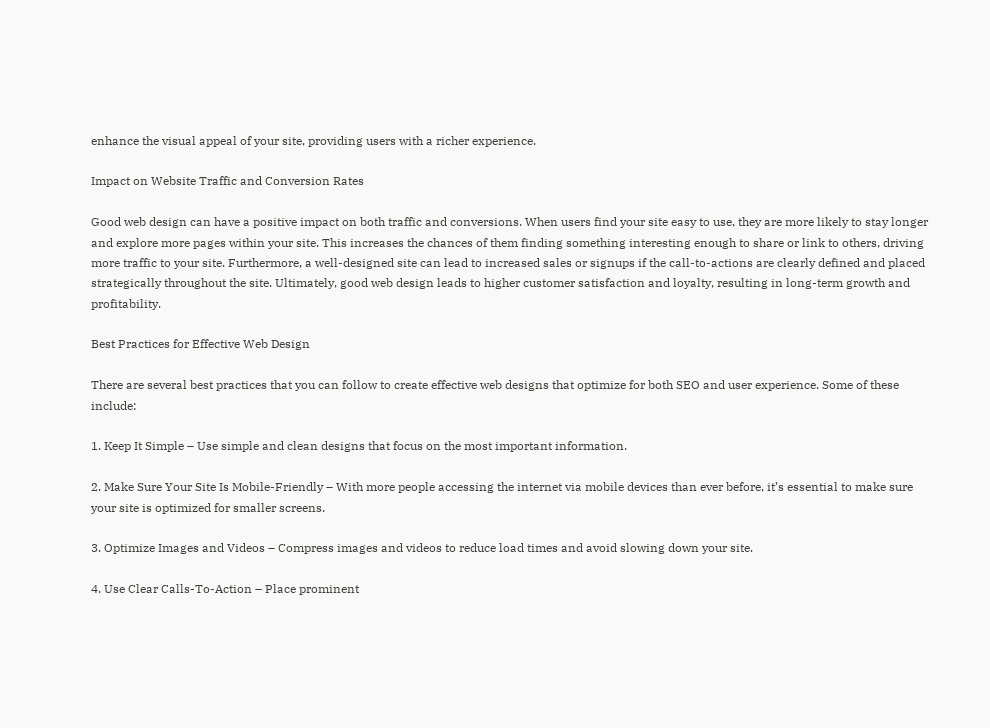enhance the visual appeal of your site, providing users with a richer experience.

Impact on Website Traffic and Conversion Rates

Good web design can have a positive impact on both traffic and conversions. When users find your site easy to use, they are more likely to stay longer and explore more pages within your site. This increases the chances of them finding something interesting enough to share or link to others, driving more traffic to your site. Furthermore, a well-designed site can lead to increased sales or signups if the call-to-actions are clearly defined and placed strategically throughout the site. Ultimately, good web design leads to higher customer satisfaction and loyalty, resulting in long-term growth and profitability.

Best Practices for Effective Web Design

There are several best practices that you can follow to create effective web designs that optimize for both SEO and user experience. Some of these include:

1. Keep It Simple – Use simple and clean designs that focus on the most important information.

2. Make Sure Your Site Is Mobile-Friendly – With more people accessing the internet via mobile devices than ever before, it’s essential to make sure your site is optimized for smaller screens.

3. Optimize Images and Videos – Compress images and videos to reduce load times and avoid slowing down your site.

4. Use Clear Calls-To-Action – Place prominent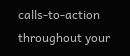calls-to-action throughout your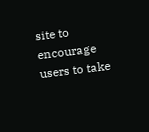site to encourage users to take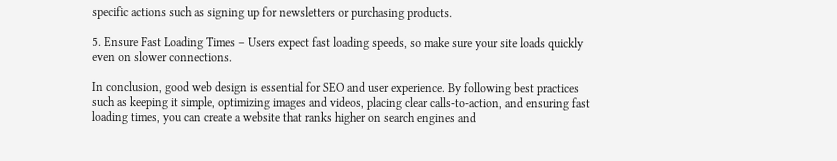specific actions such as signing up for newsletters or purchasing products.

5. Ensure Fast Loading Times – Users expect fast loading speeds, so make sure your site loads quickly even on slower connections.

In conclusion, good web design is essential for SEO and user experience. By following best practices such as keeping it simple, optimizing images and videos, placing clear calls-to-action, and ensuring fast loading times, you can create a website that ranks higher on search engines and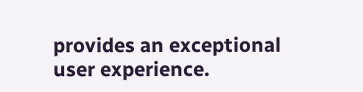provides an exceptional user experience.